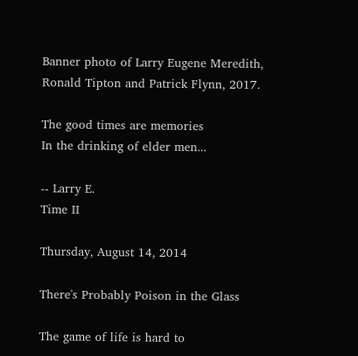Banner photo of Larry Eugene Meredith, Ronald Tipton and Patrick Flynn, 2017.

The good times are memories
In the drinking of elder men...

-- Larry E.
Time II

Thursday, August 14, 2014

There's Probably Poison in the Glass

The game of life is hard to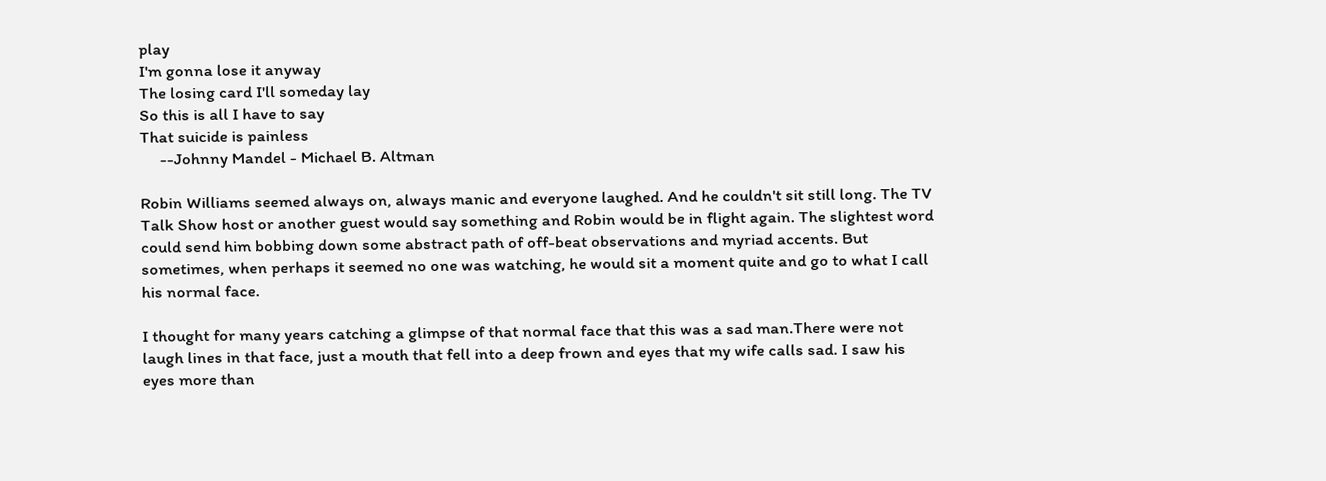play
I'm gonna lose it anyway
The losing card I'll someday lay
So this is all I have to say
That suicide is painless
     --Johnny Mandel - Michael B. Altman

Robin Williams seemed always on, always manic and everyone laughed. And he couldn't sit still long. The TV Talk Show host or another guest would say something and Robin would be in flight again. The slightest word could send him bobbing down some abstract path of off-beat observations and myriad accents. But sometimes, when perhaps it seemed no one was watching, he would sit a moment quite and go to what I call his normal face.

I thought for many years catching a glimpse of that normal face that this was a sad man.There were not laugh lines in that face, just a mouth that fell into a deep frown and eyes that my wife calls sad. I saw his eyes more than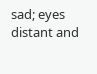sad; eyes distant and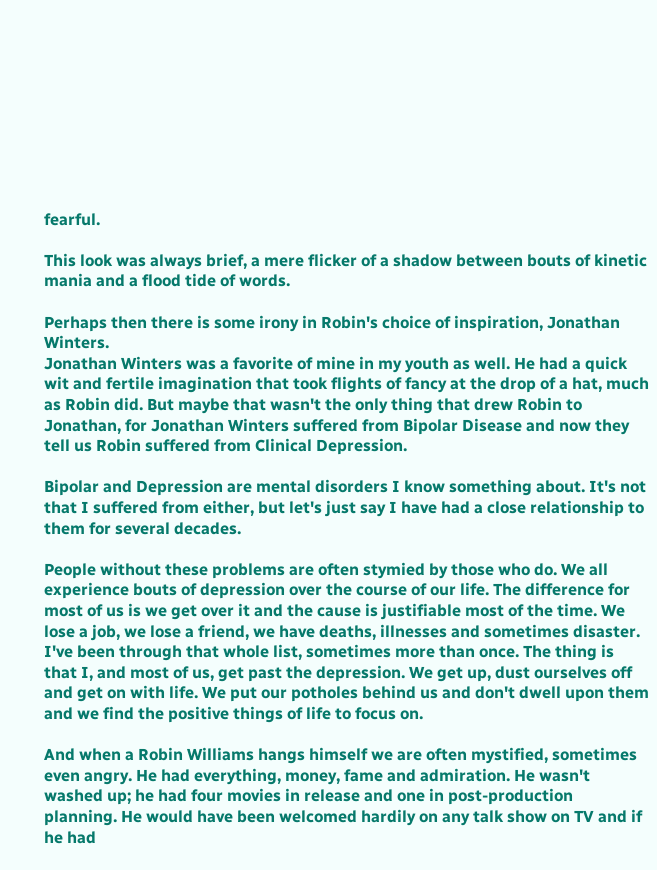fearful.

This look was always brief, a mere flicker of a shadow between bouts of kinetic mania and a flood tide of words.

Perhaps then there is some irony in Robin's choice of inspiration, Jonathan Winters.
Jonathan Winters was a favorite of mine in my youth as well. He had a quick wit and fertile imagination that took flights of fancy at the drop of a hat, much as Robin did. But maybe that wasn't the only thing that drew Robin to Jonathan, for Jonathan Winters suffered from Bipolar Disease and now they tell us Robin suffered from Clinical Depression.

Bipolar and Depression are mental disorders I know something about. It's not that I suffered from either, but let's just say I have had a close relationship to them for several decades.

People without these problems are often stymied by those who do. We all experience bouts of depression over the course of our life. The difference for most of us is we get over it and the cause is justifiable most of the time. We lose a job, we lose a friend, we have deaths, illnesses and sometimes disaster. I've been through that whole list, sometimes more than once. The thing is that I, and most of us, get past the depression. We get up, dust ourselves off and get on with life. We put our potholes behind us and don't dwell upon them and we find the positive things of life to focus on.

And when a Robin Williams hangs himself we are often mystified, sometimes even angry. He had everything, money, fame and admiration. He wasn't washed up; he had four movies in release and one in post-production planning. He would have been welcomed hardily on any talk show on TV and if he had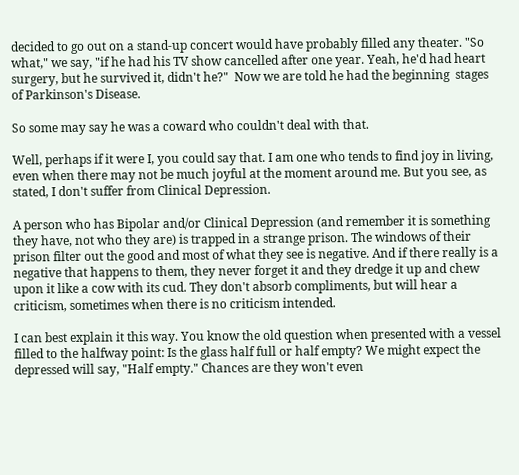decided to go out on a stand-up concert would have probably filled any theater. "So what," we say, "if he had his TV show cancelled after one year. Yeah, he'd had heart surgery, but he survived it, didn't he?"  Now we are told he had the beginning  stages of Parkinson's Disease.

So some may say he was a coward who couldn't deal with that.

Well, perhaps if it were I, you could say that. I am one who tends to find joy in living, even when there may not be much joyful at the moment around me. But you see, as stated, I don't suffer from Clinical Depression.

A person who has Bipolar and/or Clinical Depression (and remember it is something they have, not who they are) is trapped in a strange prison. The windows of their prison filter out the good and most of what they see is negative. And if there really is a negative that happens to them, they never forget it and they dredge it up and chew upon it like a cow with its cud. They don't absorb compliments, but will hear a criticism, sometimes when there is no criticism intended.

I can best explain it this way. You know the old question when presented with a vessel filled to the halfway point: Is the glass half full or half empty? We might expect the depressed will say, "Half empty." Chances are they won't even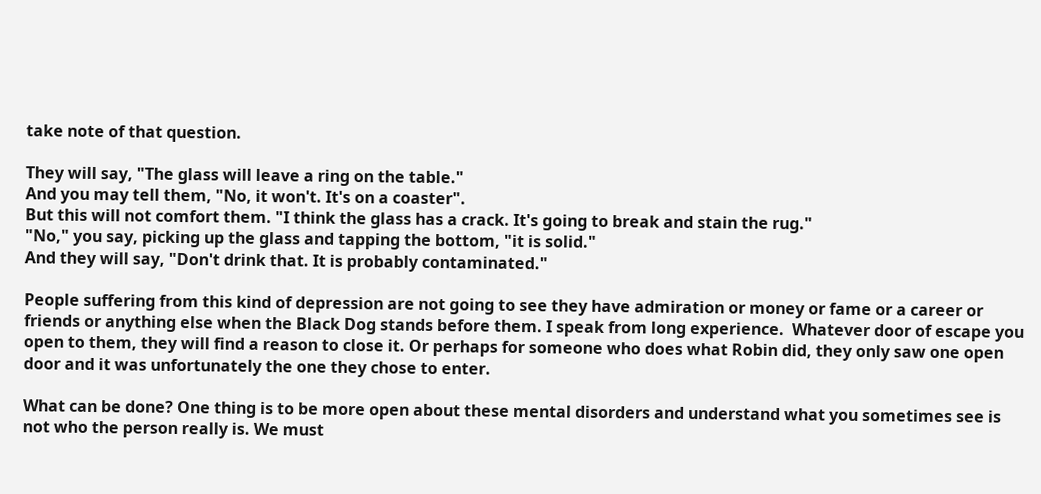take note of that question.

They will say, "The glass will leave a ring on the table."
And you may tell them, "No, it won't. It's on a coaster".
But this will not comfort them. "I think the glass has a crack. It's going to break and stain the rug."
"No," you say, picking up the glass and tapping the bottom, "it is solid."
And they will say, "Don't drink that. It is probably contaminated."

People suffering from this kind of depression are not going to see they have admiration or money or fame or a career or friends or anything else when the Black Dog stands before them. I speak from long experience.  Whatever door of escape you open to them, they will find a reason to close it. Or perhaps for someone who does what Robin did, they only saw one open door and it was unfortunately the one they chose to enter.

What can be done? One thing is to be more open about these mental disorders and understand what you sometimes see is not who the person really is. We must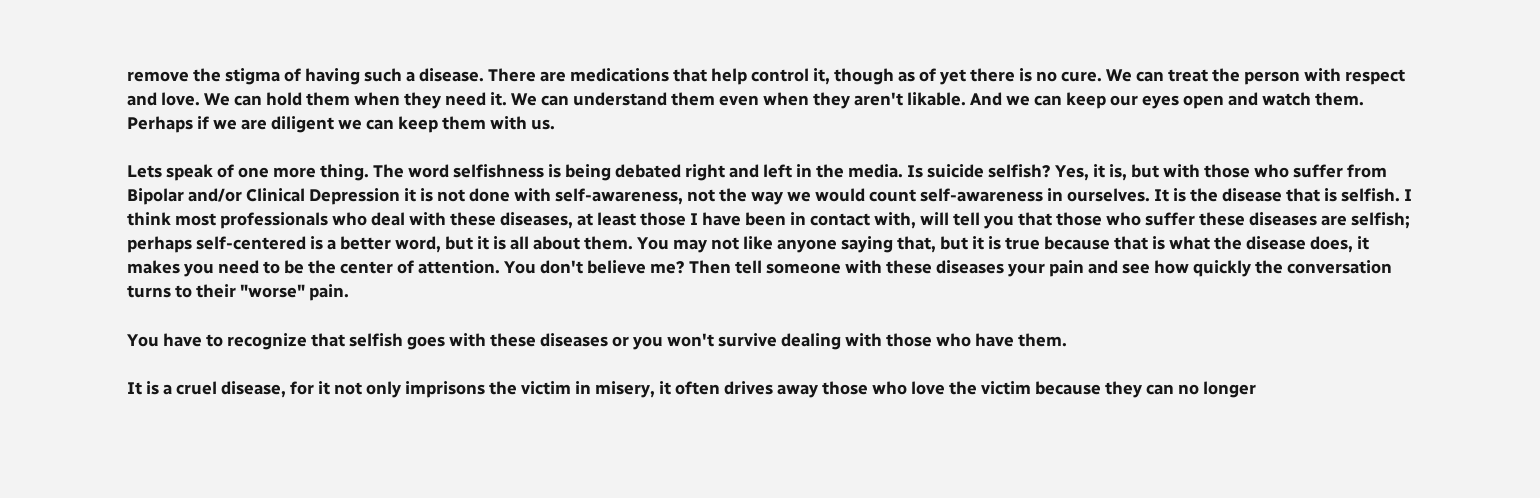remove the stigma of having such a disease. There are medications that help control it, though as of yet there is no cure. We can treat the person with respect and love. We can hold them when they need it. We can understand them even when they aren't likable. And we can keep our eyes open and watch them. Perhaps if we are diligent we can keep them with us.

Lets speak of one more thing. The word selfishness is being debated right and left in the media. Is suicide selfish? Yes, it is, but with those who suffer from Bipolar and/or Clinical Depression it is not done with self-awareness, not the way we would count self-awareness in ourselves. It is the disease that is selfish. I think most professionals who deal with these diseases, at least those I have been in contact with, will tell you that those who suffer these diseases are selfish; perhaps self-centered is a better word, but it is all about them. You may not like anyone saying that, but it is true because that is what the disease does, it makes you need to be the center of attention. You don't believe me? Then tell someone with these diseases your pain and see how quickly the conversation turns to their "worse" pain.

You have to recognize that selfish goes with these diseases or you won't survive dealing with those who have them.

It is a cruel disease, for it not only imprisons the victim in misery, it often drives away those who love the victim because they can no longer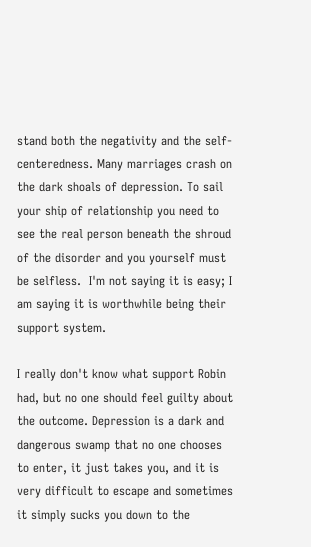stand both the negativity and the self-centeredness. Many marriages crash on the dark shoals of depression. To sail your ship of relationship you need to see the real person beneath the shroud of the disorder and you yourself must be selfless.  I'm not saying it is easy; I am saying it is worthwhile being their support system.

I really don't know what support Robin had, but no one should feel guilty about the outcome. Depression is a dark and dangerous swamp that no one chooses to enter, it just takes you, and it is very difficult to escape and sometimes it simply sucks you down to the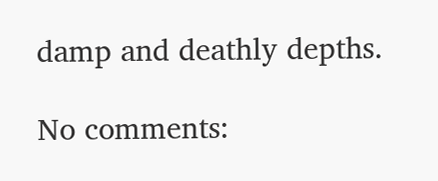damp and deathly depths.

No comments: